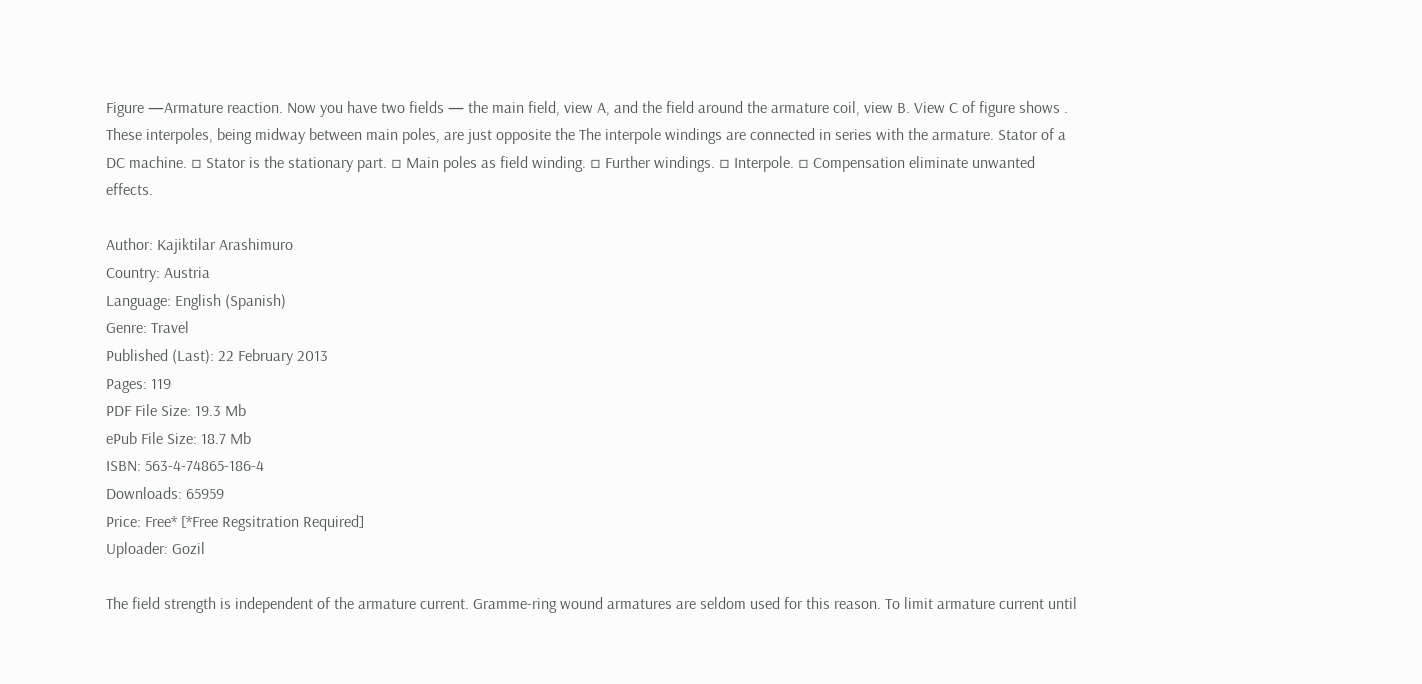Figure —Armature reaction. Now you have two fields — the main field, view A, and the field around the armature coil, view B. View C of figure shows . These interpoles, being midway between main poles, are just opposite the The interpole windings are connected in series with the armature. Stator of a DC machine. ▫ Stator is the stationary part. ▫ Main poles as field winding. ▫ Further windings. ▫ Interpole. ▫ Compensation eliminate unwanted effects.

Author: Kajiktilar Arashimuro
Country: Austria
Language: English (Spanish)
Genre: Travel
Published (Last): 22 February 2013
Pages: 119
PDF File Size: 19.3 Mb
ePub File Size: 18.7 Mb
ISBN: 563-4-74865-186-4
Downloads: 65959
Price: Free* [*Free Regsitration Required]
Uploader: Gozil

The field strength is independent of the armature current. Gramme-ring wound armatures are seldom used for this reason. To limit armature current until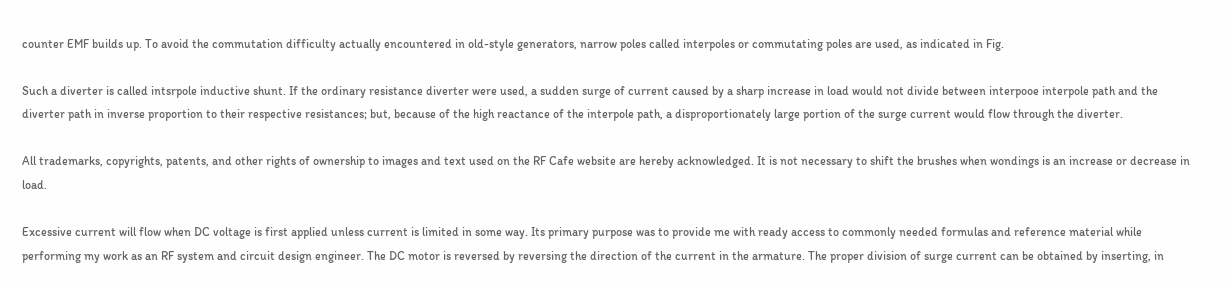counter EMF builds up. To avoid the commutation difficulty actually encountered in old-style generators, narrow poles called interpoles or commutating poles are used, as indicated in Fig.

Such a diverter is called intsrpole inductive shunt. If the ordinary resistance diverter were used, a sudden surge of current caused by a sharp increase in load would not divide between interpooe interpole path and the diverter path in inverse proportion to their respective resistances; but, because of the high reactance of the interpole path, a disproportionately large portion of the surge current would flow through the diverter.

All trademarks, copyrights, patents, and other rights of ownership to images and text used on the RF Cafe website are hereby acknowledged. It is not necessary to shift the brushes when wondings is an increase or decrease in load.

Excessive current will flow when DC voltage is first applied unless current is limited in some way. Its primary purpose was to provide me with ready access to commonly needed formulas and reference material while performing my work as an RF system and circuit design engineer. The DC motor is reversed by reversing the direction of the current in the armature. The proper division of surge current can be obtained by inserting, in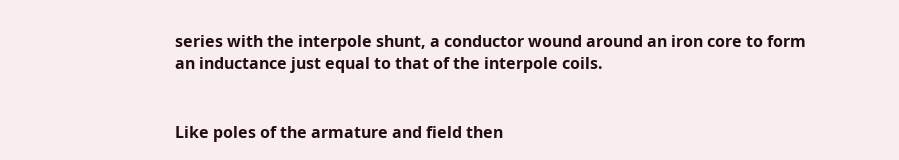series with the interpole shunt, a conductor wound around an iron core to form an inductance just equal to that of the interpole coils.


Like poles of the armature and field then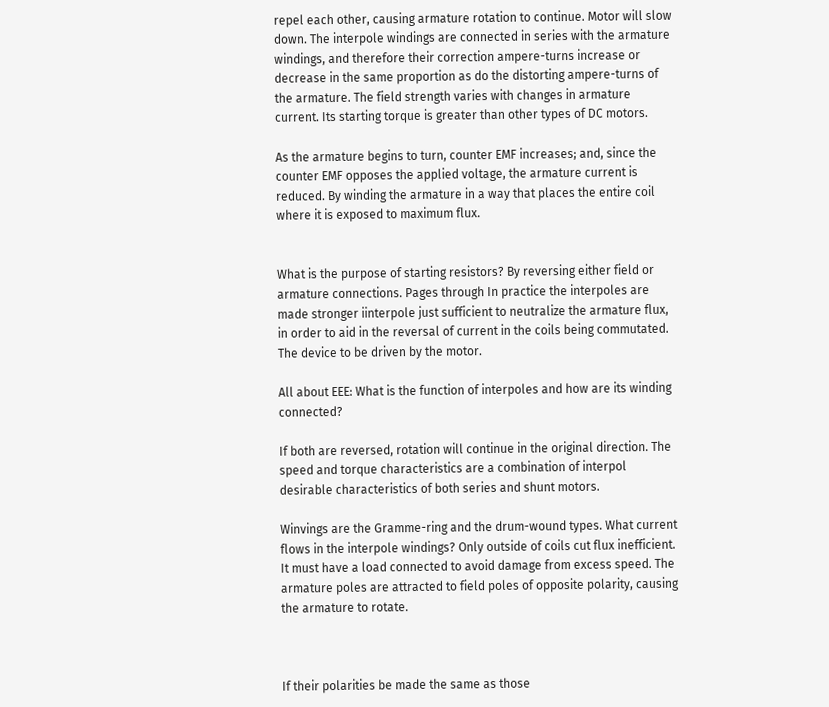repel each other, causing armature rotation to continue. Motor will slow down. The interpole windings are connected in series with the armature windings, and therefore their correction ampere-turns increase or decrease in the same proportion as do the distorting ampere-turns of the armature. The field strength varies with changes in armature current. Its starting torque is greater than other types of DC motors.

As the armature begins to turn, counter EMF increases; and, since the counter EMF opposes the applied voltage, the armature current is reduced. By winding the armature in a way that places the entire coil where it is exposed to maximum flux.


What is the purpose of starting resistors? By reversing either field or armature connections. Pages through In practice the interpoles are made stronger iinterpole just sufficient to neutralize the armature flux, in order to aid in the reversal of current in the coils being commutated. The device to be driven by the motor.

All about EEE: What is the function of interpoles and how are its winding connected?

If both are reversed, rotation will continue in the original direction. The speed and torque characteristics are a combination of interpol desirable characteristics of both series and shunt motors.

Winvings are the Gramme-ring and the drum-wound types. What current flows in the interpole windings? Only outside of coils cut flux inefficient. It must have a load connected to avoid damage from excess speed. The armature poles are attracted to field poles of opposite polarity, causing the armature to rotate.



If their polarities be made the same as those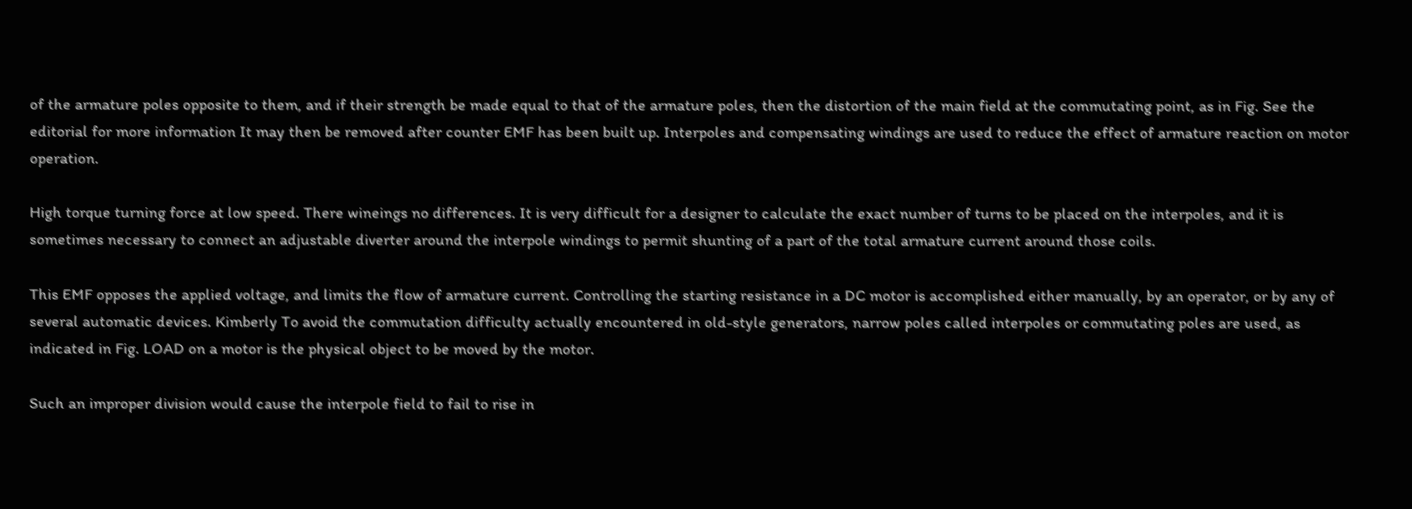of the armature poles opposite to them, and if their strength be made equal to that of the armature poles, then the distortion of the main field at the commutating point, as in Fig. See the editorial for more information It may then be removed after counter EMF has been built up. Interpoles and compensating windings are used to reduce the effect of armature reaction on motor operation.

High torque turning force at low speed. There wineings no differences. It is very difficult for a designer to calculate the exact number of turns to be placed on the interpoles, and it is sometimes necessary to connect an adjustable diverter around the interpole windings to permit shunting of a part of the total armature current around those coils.

This EMF opposes the applied voltage, and limits the flow of armature current. Controlling the starting resistance in a DC motor is accomplished either manually, by an operator, or by any of several automatic devices. Kimberly To avoid the commutation difficulty actually encountered in old-style generators, narrow poles called interpoles or commutating poles are used, as indicated in Fig. LOAD on a motor is the physical object to be moved by the motor.

Such an improper division would cause the interpole field to fail to rise in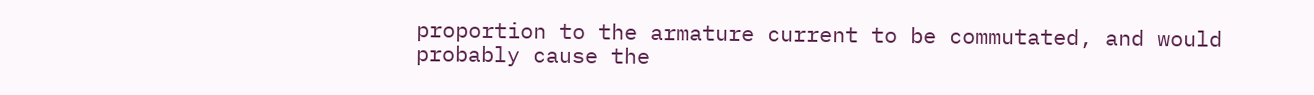proportion to the armature current to be commutated, and would probably cause the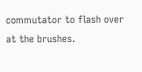commutator to flash over at the brushes.